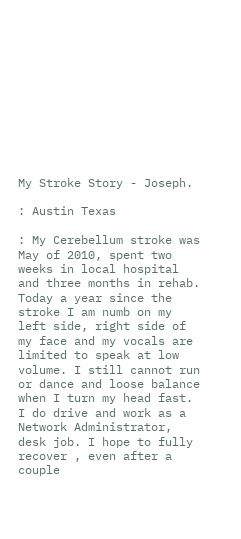My Stroke Story - Joseph.

: Austin Texas

: My Cerebellum stroke was May of 2010, spent two weeks in local hospital and three months in rehab. Today a year since the stroke I am numb on my left side, right side of my face and my vocals are limited to speak at low volume. I still cannot run or dance and loose balance when I turn my head fast. I do drive and work as a Network Administrator, desk job. I hope to fully recover , even after a couple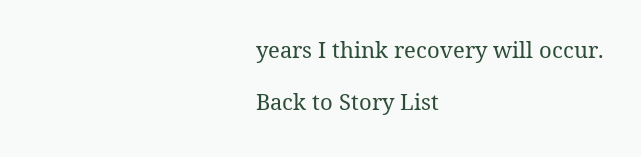years I think recovery will occur.

Back to Story List